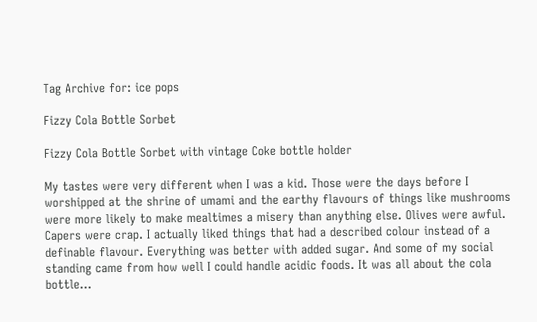Tag Archive for: ice pops

Fizzy Cola Bottle Sorbet

Fizzy Cola Bottle Sorbet with vintage Coke bottle holder

My tastes were very different when I was a kid. Those were the days before I worshipped at the shrine of umami and the earthy flavours of things like mushrooms were more likely to make mealtimes a misery than anything else. Olives were awful. Capers were crap. I actually liked things that had a described colour instead of a definable flavour. Everything was better with added sugar. And some of my social standing came from how well I could handle acidic foods. It was all about the cola bottle…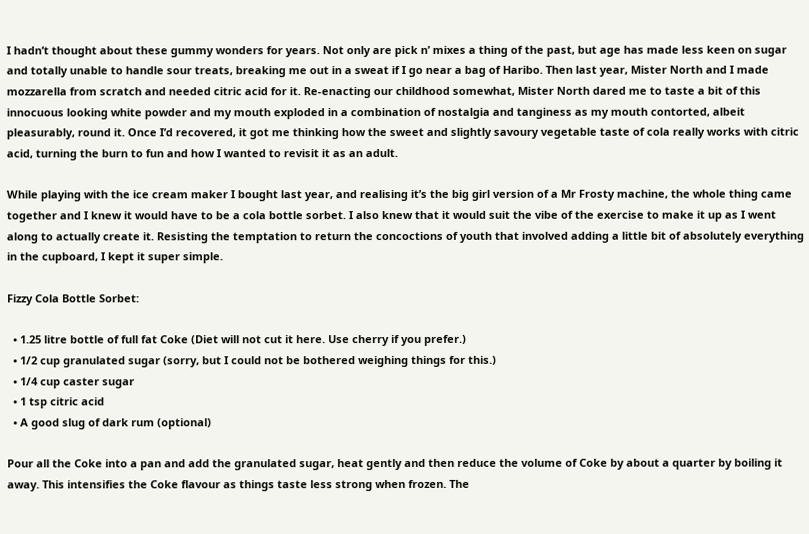I hadn’t thought about these gummy wonders for years. Not only are pick n’ mixes a thing of the past, but age has made less keen on sugar and totally unable to handle sour treats, breaking me out in a sweat if I go near a bag of Haribo. Then last year, Mister North and I made mozzarella from scratch and needed citric acid for it. Re-enacting our childhood somewhat, Mister North dared me to taste a bit of this innocuous looking white powder and my mouth exploded in a combination of nostalgia and tanginess as my mouth contorted, albeit pleasurably, round it. Once I’d recovered, it got me thinking how the sweet and slightly savoury vegetable taste of cola really works with citric acid, turning the burn to fun and how I wanted to revisit it as an adult.

While playing with the ice cream maker I bought last year, and realising it’s the big girl version of a Mr Frosty machine, the whole thing came together and I knew it would have to be a cola bottle sorbet. I also knew that it would suit the vibe of the exercise to make it up as I went along to actually create it. Resisting the temptation to return the concoctions of youth that involved adding a little bit of absolutely everything in the cupboard, I kept it super simple.

Fizzy Cola Bottle Sorbet:

  • 1.25 litre bottle of full fat Coke (Diet will not cut it here. Use cherry if you prefer.)
  • 1/2 cup granulated sugar (sorry, but I could not be bothered weighing things for this.)
  • 1/4 cup caster sugar
  • 1 tsp citric acid
  • A good slug of dark rum (optional)

Pour all the Coke into a pan and add the granulated sugar, heat gently and then reduce the volume of Coke by about a quarter by boiling it away. This intensifies the Coke flavour as things taste less strong when frozen. The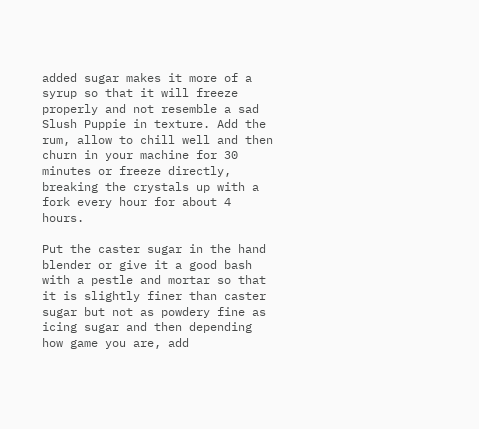added sugar makes it more of a syrup so that it will freeze properly and not resemble a sad Slush Puppie in texture. Add the rum, allow to chill well and then churn in your machine for 30 minutes or freeze directly, breaking the crystals up with a fork every hour for about 4 hours.

Put the caster sugar in the hand blender or give it a good bash with a pestle and mortar so that it is slightly finer than caster sugar but not as powdery fine as icing sugar and then depending how game you are, add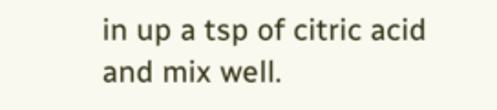in up a tsp of citric acid and mix well.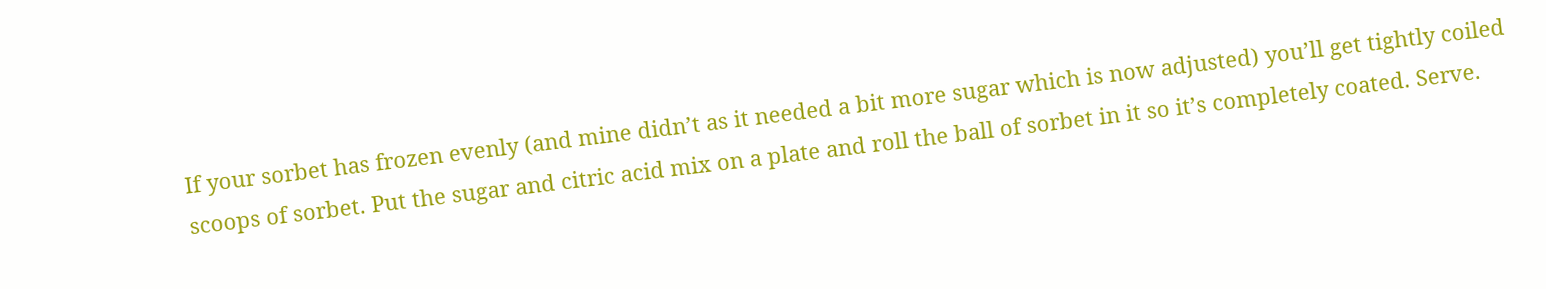If your sorbet has frozen evenly (and mine didn’t as it needed a bit more sugar which is now adjusted) you’ll get tightly coiled scoops of sorbet. Put the sugar and citric acid mix on a plate and roll the ball of sorbet in it so it’s completely coated. Serve.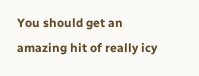You should get an amazing hit of really icy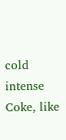cold intense Coke, like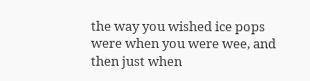the way you wished ice pops were when you were wee, and then just when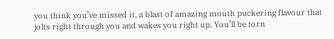you think you’ve missed it, a blast of amazing mouth puckering flavour that jolts right through you and wakes you right up. You’ll be torn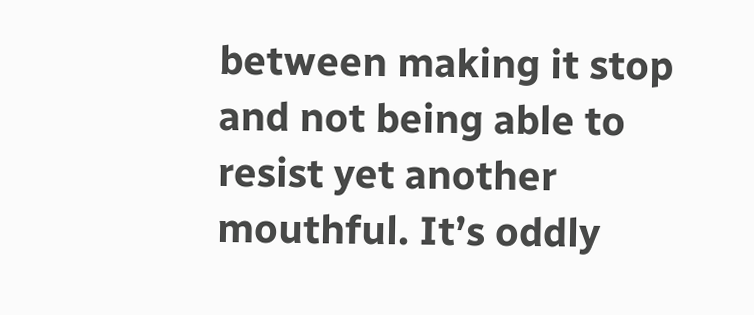between making it stop and not being able to resist yet another mouthful. It’s oddly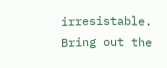irresistable. Bring out the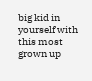big kid in yourself with this most grown up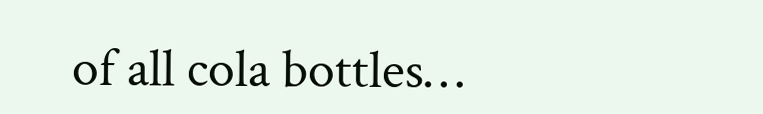of all cola bottles…